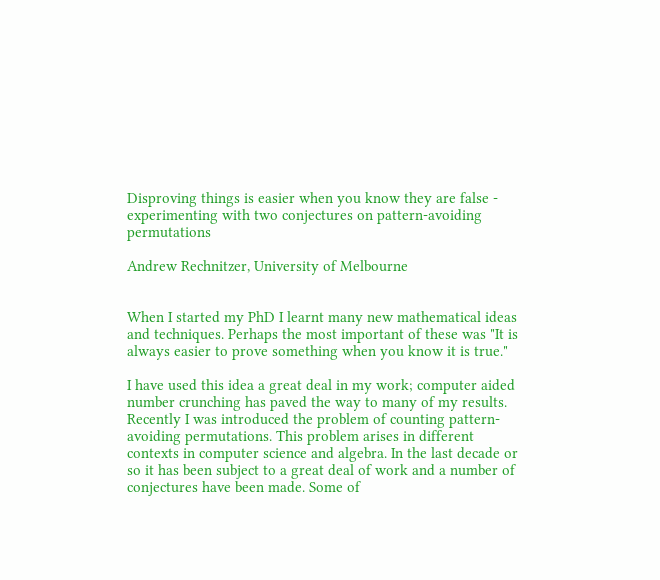Disproving things is easier when you know they are false - experimenting with two conjectures on pattern-avoiding permutations

Andrew Rechnitzer, University of Melbourne


When I started my PhD I learnt many new mathematical ideas and techniques. Perhaps the most important of these was "It is always easier to prove something when you know it is true."

I have used this idea a great deal in my work; computer aided number crunching has paved the way to many of my results. Recently I was introduced the problem of counting pattern-avoiding permutations. This problem arises in different contexts in computer science and algebra. In the last decade or so it has been subject to a great deal of work and a number of conjectures have been made. Some of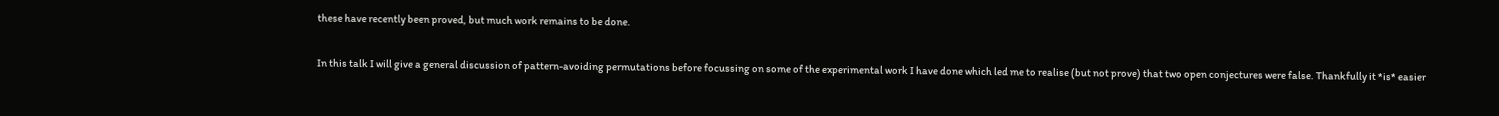these have recently been proved, but much work remains to be done.

In this talk I will give a general discussion of pattern-avoiding permutations before focussing on some of the experimental work I have done which led me to realise (but not prove) that two open conjectures were false. Thankfully it *is* easier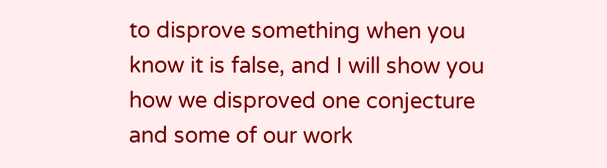to disprove something when you know it is false, and I will show you how we disproved one conjecture and some of our work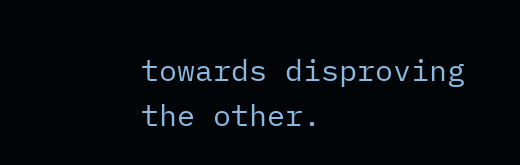towards disproving the other.